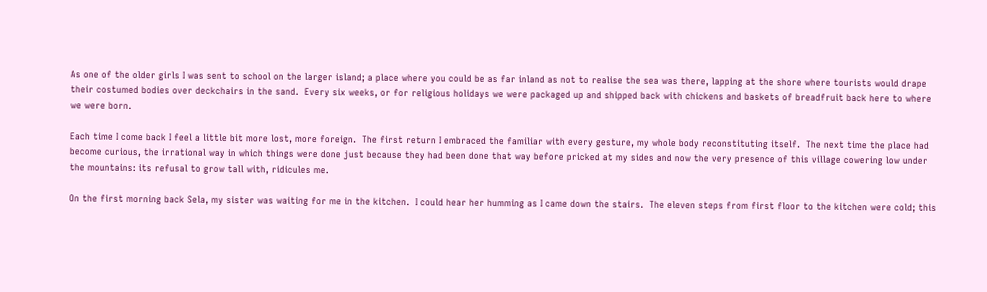As one of the older girls I was sent to school on the larger island; a place where you could be as far inland as not to realise the sea was there, lapping at the shore where tourists would drape their costumed bodies over deckchairs in the sand.  Every six weeks, or for religious holidays we were packaged up and shipped back with chickens and baskets of breadfruit back here to where we were born.

Each time I come back I feel a little bit more lost, more foreign.  The first return I embraced the familiar with every gesture, my whole body reconstituting itself.  The next time the place had become curious, the irrational way in which things were done just because they had been done that way before pricked at my sides and now the very presence of this village cowering low under the mountains: its refusal to grow tall with, ridicules me.

On the first morning back Sela, my sister was waiting for me in the kitchen.  I could hear her humming as I came down the stairs.  The eleven steps from first floor to the kitchen were cold; this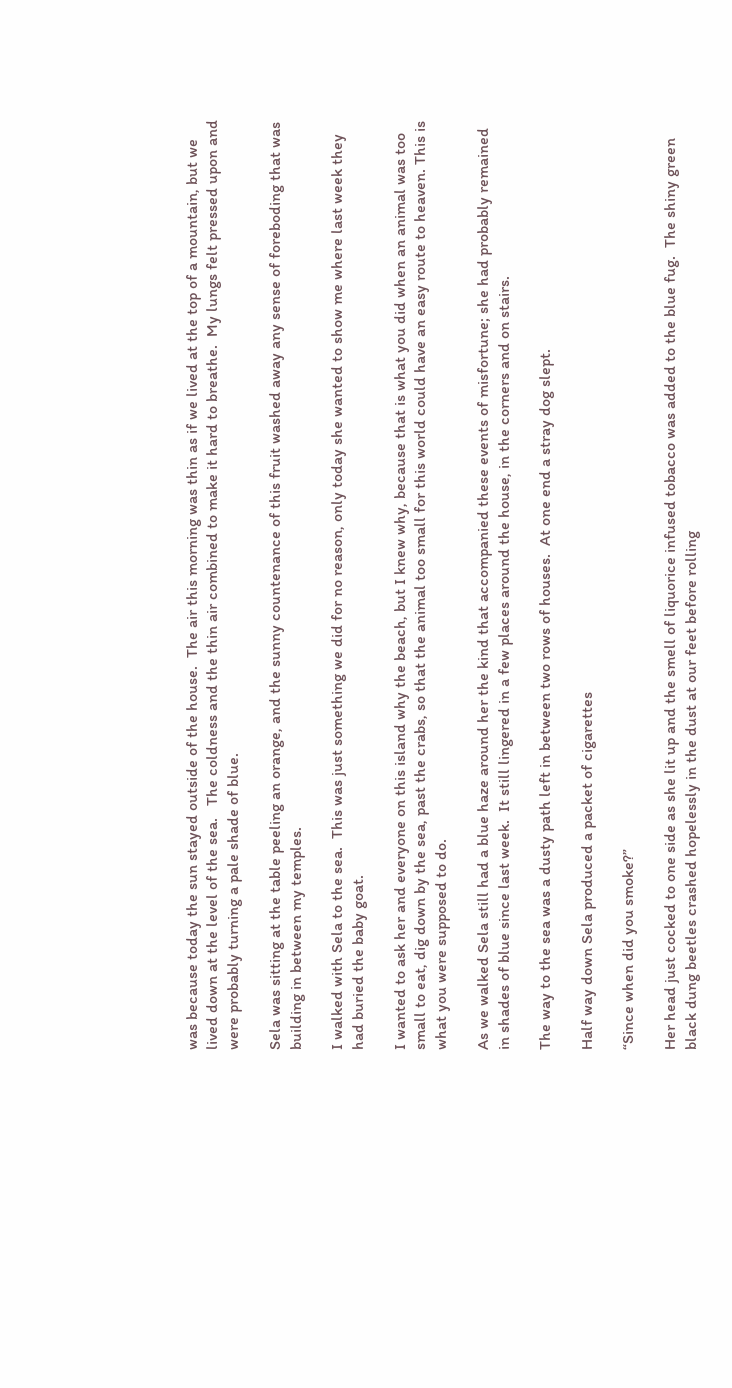was because today the sun stayed outside of the house.  The air this morning was thin as if we lived at the top of a mountain, but we lived down at the level of the sea.   The coldness and the thin air combined to make it hard to breathe.  My lungs felt pressed upon and were probably turning a pale shade of blue.

Sela was sitting at the table peeling an orange, and the sunny countenance of this fruit washed away any sense of foreboding that was building in between my temples.

I walked with Sela to the sea.  This was just something we did for no reason, only today she wanted to show me where last week they had buried the baby goat.

I wanted to ask her and everyone on this island why the beach, but I knew why, because that is what you did when an animal was too small to eat, dig down by the sea, past the crabs, so that the animal too small for this world could have an easy route to heaven. This is what you were supposed to do.

As we walked Sela still had a blue haze around her the kind that accompanied these events of misfortune; she had probably remained in shades of blue since last week.  It still lingered in a few places around the house, in the corners and on stairs.

The way to the sea was a dusty path left in between two rows of houses.  At one end a stray dog slept.

Half way down Sela produced a packet of cigarettes

“Since when did you smoke?”

Her head just cocked to one side as she lit up and the smell of liquorice infused tobacco was added to the blue fug.  The shiny green black dung beetles crashed hopelessly in the dust at our feet before rolling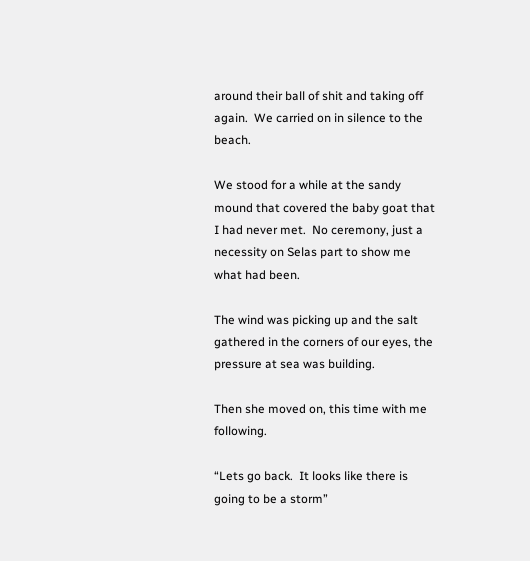around their ball of shit and taking off again.  We carried on in silence to the beach.

We stood for a while at the sandy mound that covered the baby goat that I had never met.  No ceremony, just a necessity on Selas part to show me what had been.

The wind was picking up and the salt gathered in the corners of our eyes, the pressure at sea was building.

Then she moved on, this time with me following.

“Lets go back.  It looks like there is going to be a storm”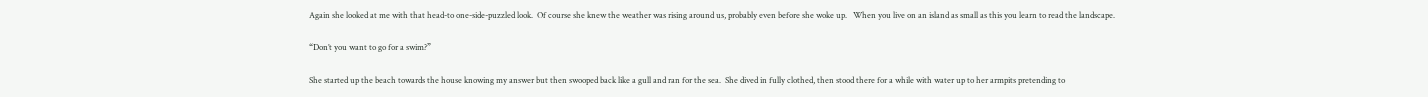Again she looked at me with that head-to one-side-puzzled look.  Of course she knew the weather was rising around us, probably even before she woke up.   When you live on an island as small as this you learn to read the landscape.

“Don’t you want to go for a swim?”

She started up the beach towards the house knowing my answer but then swooped back like a gull and ran for the sea.  She dived in fully clothed, then stood there for a while with water up to her armpits pretending to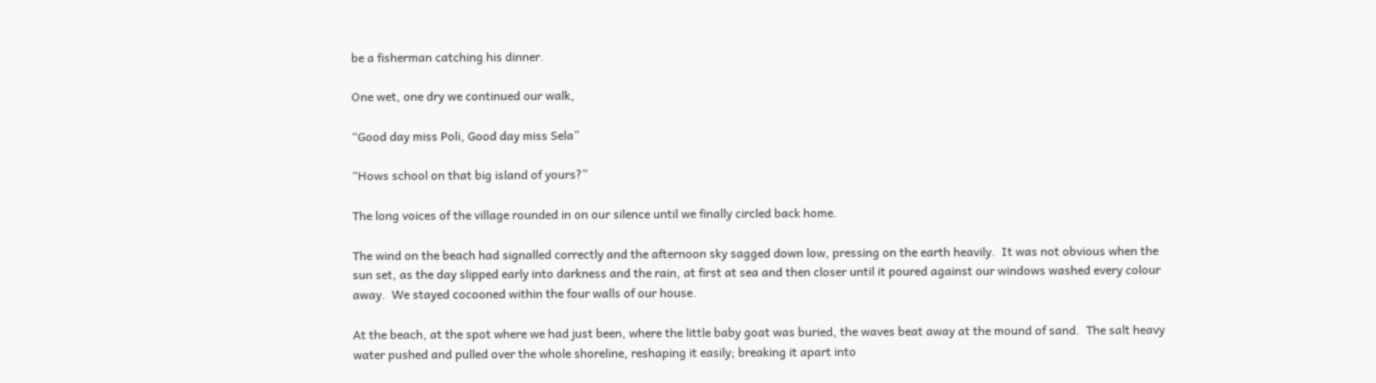be a fisherman catching his dinner.

One wet, one dry we continued our walk,

“Good day miss Poli, Good day miss Sela”

“Hows school on that big island of yours?”

The long voices of the village rounded in on our silence until we finally circled back home.

The wind on the beach had signalled correctly and the afternoon sky sagged down low, pressing on the earth heavily.  It was not obvious when the sun set, as the day slipped early into darkness and the rain, at first at sea and then closer until it poured against our windows washed every colour away.  We stayed cocooned within the four walls of our house.

At the beach, at the spot where we had just been, where the little baby goat was buried, the waves beat away at the mound of sand.  The salt heavy water pushed and pulled over the whole shoreline, reshaping it easily; breaking it apart into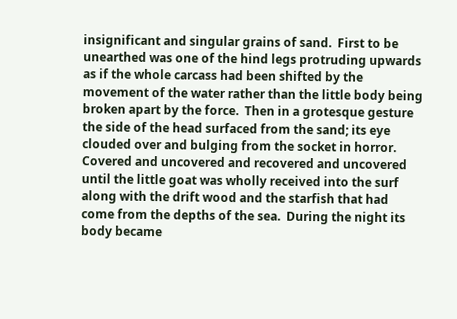insignificant and singular grains of sand.  First to be unearthed was one of the hind legs protruding upwards as if the whole carcass had been shifted by the movement of the water rather than the little body being broken apart by the force.  Then in a grotesque gesture the side of the head surfaced from the sand; its eye clouded over and bulging from the socket in horror.  Covered and uncovered and recovered and uncovered until the little goat was wholly received into the surf along with the drift wood and the starfish that had come from the depths of the sea.  During the night its body became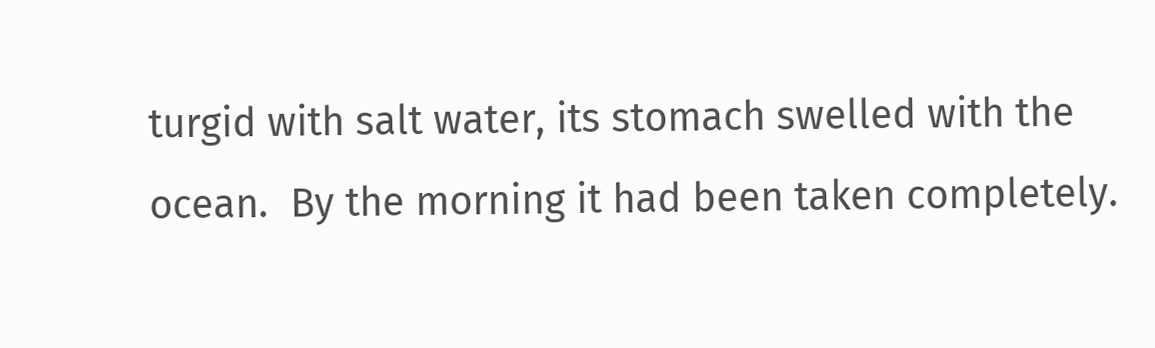turgid with salt water, its stomach swelled with the ocean.  By the morning it had been taken completely.